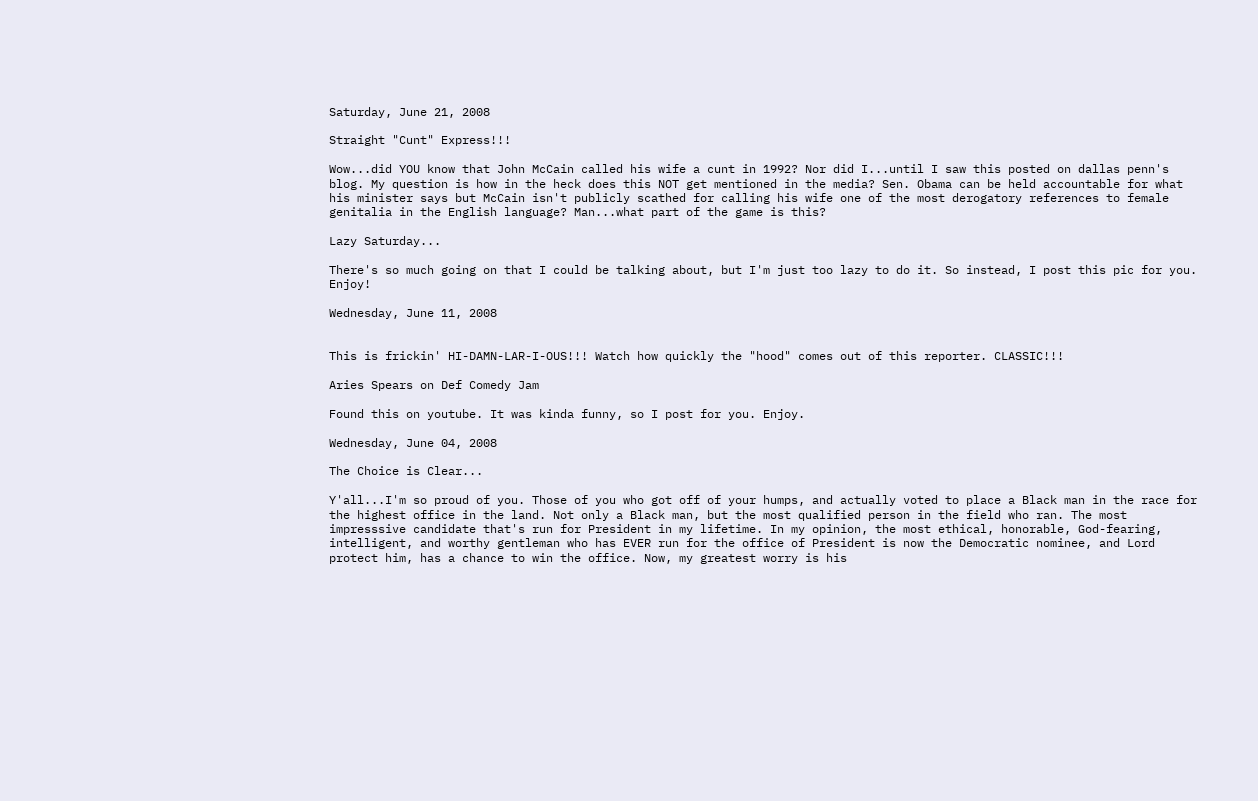Saturday, June 21, 2008

Straight "Cunt" Express!!!

Wow...did YOU know that John McCain called his wife a cunt in 1992? Nor did I...until I saw this posted on dallas penn's blog. My question is how in the heck does this NOT get mentioned in the media? Sen. Obama can be held accountable for what his minister says but McCain isn't publicly scathed for calling his wife one of the most derogatory references to female genitalia in the English language? Man...what part of the game is this?

Lazy Saturday...

There's so much going on that I could be talking about, but I'm just too lazy to do it. So instead, I post this pic for you. Enjoy!

Wednesday, June 11, 2008


This is frickin' HI-DAMN-LAR-I-OUS!!! Watch how quickly the "hood" comes out of this reporter. CLASSIC!!!

Aries Spears on Def Comedy Jam

Found this on youtube. It was kinda funny, so I post for you. Enjoy.

Wednesday, June 04, 2008

The Choice is Clear...

Y'all...I'm so proud of you. Those of you who got off of your humps, and actually voted to place a Black man in the race for the highest office in the land. Not only a Black man, but the most qualified person in the field who ran. The most impresssive candidate that's run for President in my lifetime. In my opinion, the most ethical, honorable, God-fearing, intelligent, and worthy gentleman who has EVER run for the office of President is now the Democratic nominee, and Lord protect him, has a chance to win the office. Now, my greatest worry is his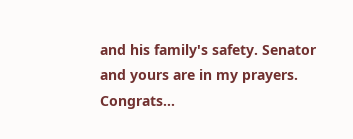and his family's safety. Senator and yours are in my prayers. Congrats...